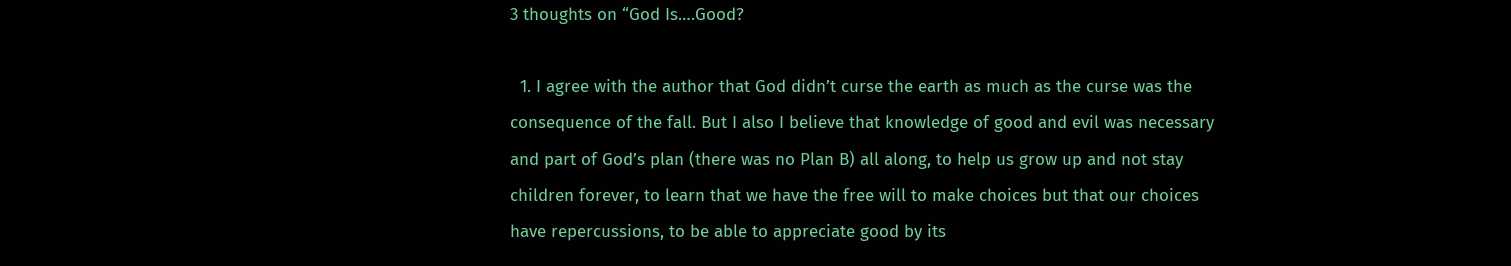3 thoughts on “God Is….Good?

  1. I agree with the author that God didn’t curse the earth as much as the curse was the consequence of the fall. But I also I believe that knowledge of good and evil was necessary and part of God’s plan (there was no Plan B) all along, to help us grow up and not stay children forever, to learn that we have the free will to make choices but that our choices have repercussions, to be able to appreciate good by its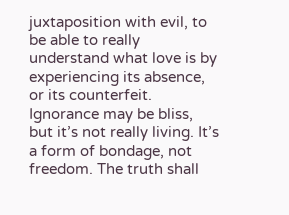juxtaposition with evil, to be able to really understand what love is by experiencing its absence, or its counterfeit. Ignorance may be bliss, but it’s not really living. It’s a form of bondage, not freedom. The truth shall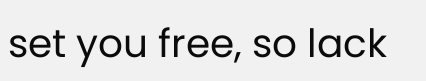set you free, so lack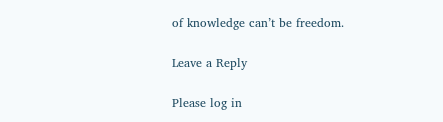of knowledge can’t be freedom.

Leave a Reply

Please log in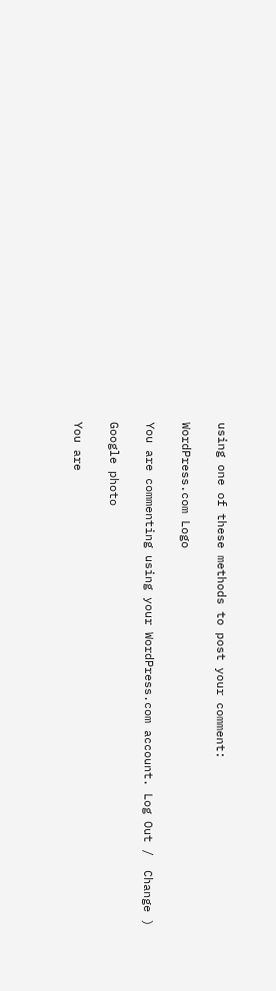using one of these methods to post your comment:

WordPress.com Logo

You are commenting using your WordPress.com account. Log Out /  Change )

Google photo

You are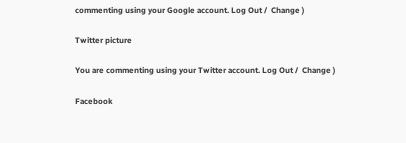commenting using your Google account. Log Out /  Change )

Twitter picture

You are commenting using your Twitter account. Log Out /  Change )

Facebook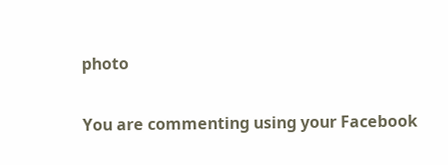photo

You are commenting using your Facebook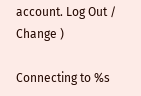account. Log Out /  Change )

Connecting to %s